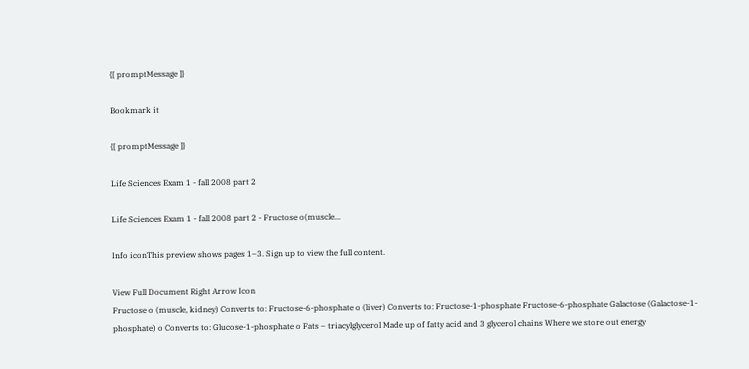{[ promptMessage ]}

Bookmark it

{[ promptMessage ]}

Life Sciences Exam 1 - fall 2008 part 2

Life Sciences Exam 1 - fall 2008 part 2 - Fructose o(muscle...

Info iconThis preview shows pages 1–3. Sign up to view the full content.

View Full Document Right Arrow Icon
Fructose o (muscle, kidney) Converts to: Fructose-6-phosphate o (liver) Converts to: Fructose-1-phosphate Fructose-6-phosphate Galactose (Galactose-1-phosphate) o Converts to: Glucose-1-phosphate o Fats – triacylglycerol Made up of fatty acid and 3 glycerol chains Where we store out energy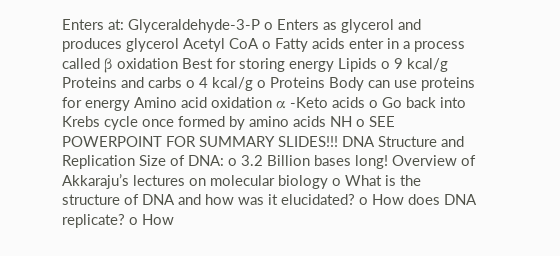Enters at: Glyceraldehyde-3-P o Enters as glycerol and produces glycerol Acetyl CoA o Fatty acids enter in a process called β oxidation Best for storing energy Lipids o 9 kcal/g Proteins and carbs o 4 kcal/g o Proteins Body can use proteins for energy Amino acid oxidation α -Keto acids o Go back into Krebs cycle once formed by amino acids NH o SEE POWERPOINT FOR SUMMARY SLIDES!!! DNA Structure and Replication Size of DNA: o 3.2 Billion bases long! Overview of Akkaraju’s lectures on molecular biology o What is the structure of DNA and how was it elucidated? o How does DNA replicate? o How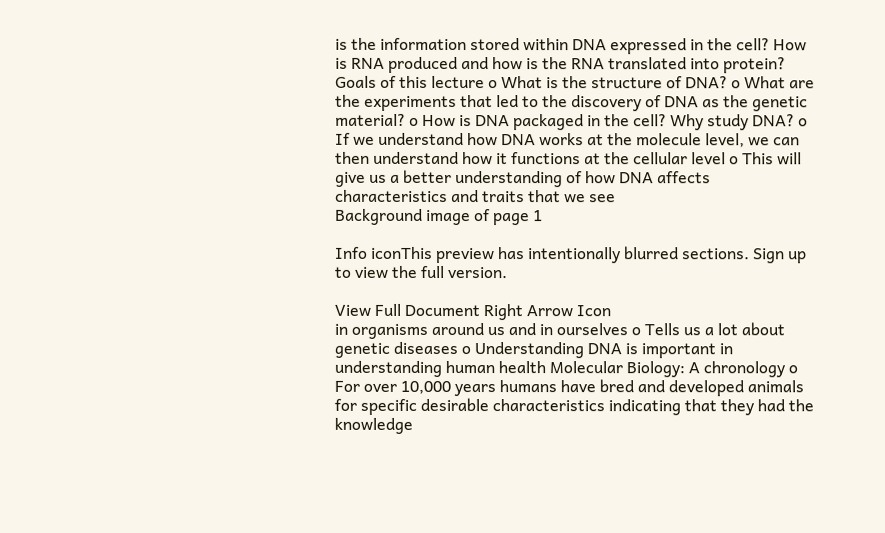is the information stored within DNA expressed in the cell? How is RNA produced and how is the RNA translated into protein? Goals of this lecture o What is the structure of DNA? o What are the experiments that led to the discovery of DNA as the genetic material? o How is DNA packaged in the cell? Why study DNA? o If we understand how DNA works at the molecule level, we can then understand how it functions at the cellular level o This will give us a better understanding of how DNA affects characteristics and traits that we see
Background image of page 1

Info iconThis preview has intentionally blurred sections. Sign up to view the full version.

View Full Document Right Arrow Icon
in organisms around us and in ourselves o Tells us a lot about genetic diseases o Understanding DNA is important in understanding human health Molecular Biology: A chronology o For over 10,000 years humans have bred and developed animals for specific desirable characteristics indicating that they had the knowledge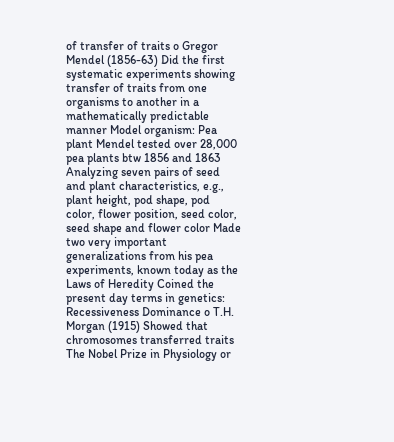of transfer of traits o Gregor Mendel (1856-63) Did the first systematic experiments showing transfer of traits from one organisms to another in a mathematically predictable manner Model organism: Pea plant Mendel tested over 28,000 pea plants btw 1856 and 1863 Analyzing seven pairs of seed and plant characteristics, e.g., plant height, pod shape, pod color, flower position, seed color, seed shape and flower color Made two very important generalizations from his pea experiments, known today as the Laws of Heredity Coined the present day terms in genetics: Recessiveness Dominance o T.H. Morgan (1915) Showed that chromosomes transferred traits The Nobel Prize in Physiology or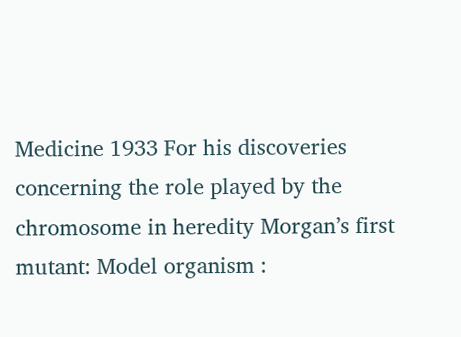Medicine 1933 For his discoveries concerning the role played by the chromosome in heredity Morgan’s first mutant: Model organism :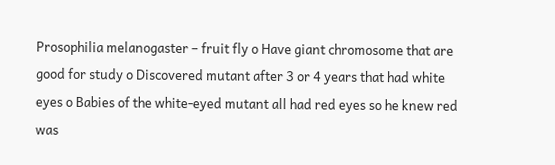Prosophilia melanogaster – fruit fly o Have giant chromosome that are good for study o Discovered mutant after 3 or 4 years that had white eyes o Babies of the white-eyed mutant all had red eyes so he knew red was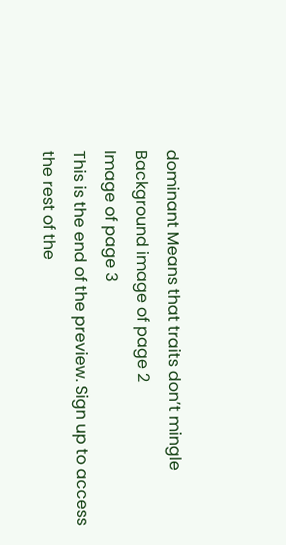dominant Means that traits don’t mingle
Background image of page 2
Image of page 3
This is the end of the preview. Sign up to access the rest of the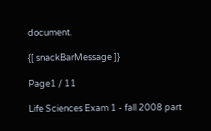document.

{[ snackBarMessage ]}

Page1 / 11

Life Sciences Exam 1 - fall 2008 part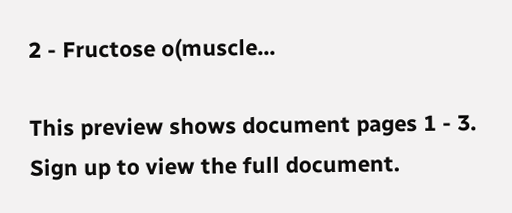2 - Fructose o(muscle...

This preview shows document pages 1 - 3. Sign up to view the full document.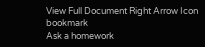View Full Document Right Arrow Icon bookmark
Ask a homework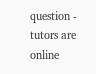question - tutors are online